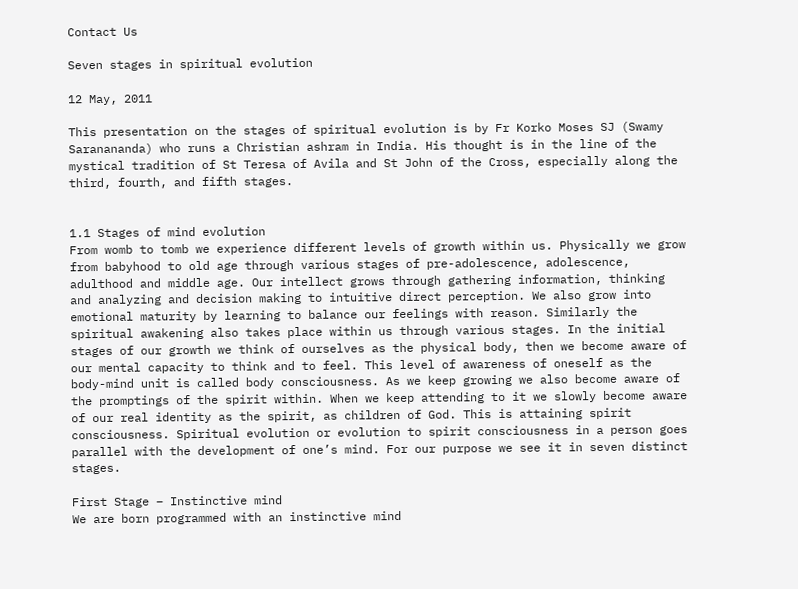Contact Us

Seven stages in spiritual evolution

12 May, 2011

This presentation on the stages of spiritual evolution is by Fr Korko Moses SJ (Swamy Saranananda) who runs a Christian ashram in India. His thought is in the line of the mystical tradition of St Teresa of Avila and St John of the Cross, especially along the third, fourth, and fifth stages.


1.1 Stages of mind evolution
From womb to tomb we experience different levels of growth within us. Physically we grow from babyhood to old age through various stages of pre-adolescence, adolescence, adulthood and middle age. Our intellect grows through gathering information, thinking and analyzing and decision making to intuitive direct perception. We also grow into emotional maturity by learning to balance our feelings with reason. Similarly the spiritual awakening also takes place within us through various stages. In the initial stages of our growth we think of ourselves as the physical body, then we become aware of our mental capacity to think and to feel. This level of awareness of oneself as the body-mind unit is called body consciousness. As we keep growing we also become aware of the promptings of the spirit within. When we keep attending to it we slowly become aware of our real identity as the spirit, as children of God. This is attaining spirit consciousness. Spiritual evolution or evolution to spirit consciousness in a person goes parallel with the development of one’s mind. For our purpose we see it in seven distinct stages.

First Stage – Instinctive mind
We are born programmed with an instinctive mind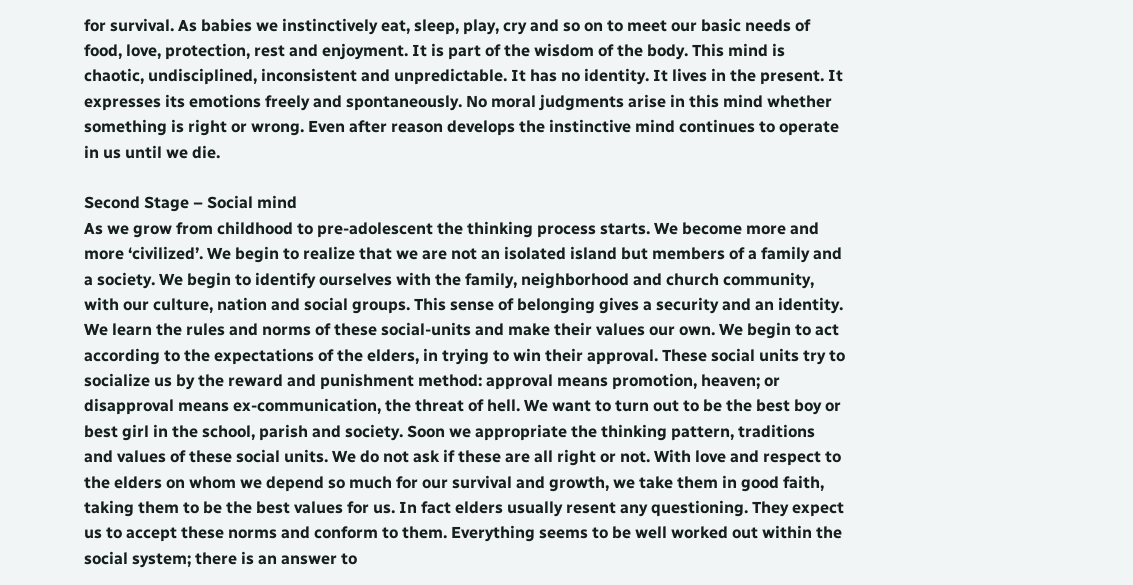for survival. As babies we instinctively eat, sleep, play, cry and so on to meet our basic needs of food, love, protection, rest and enjoyment. It is part of the wisdom of the body. This mind is chaotic, undisciplined, inconsistent and unpredictable. It has no identity. It lives in the present. It expresses its emotions freely and spontaneously. No moral judgments arise in this mind whether something is right or wrong. Even after reason develops the instinctive mind continues to operate in us until we die.

Second Stage – Social mind
As we grow from childhood to pre-adolescent the thinking process starts. We become more and more ‘civilized’. We begin to realize that we are not an isolated island but members of a family and a society. We begin to identify ourselves with the family, neighborhood and church community, with our culture, nation and social groups. This sense of belonging gives a security and an identity. We learn the rules and norms of these social-units and make their values our own. We begin to act according to the expectations of the elders, in trying to win their approval. These social units try to socialize us by the reward and punishment method: approval means promotion, heaven; or disapproval means ex-communication, the threat of hell. We want to turn out to be the best boy or best girl in the school, parish and society. Soon we appropriate the thinking pattern, traditions and values of these social units. We do not ask if these are all right or not. With love and respect to the elders on whom we depend so much for our survival and growth, we take them in good faith, taking them to be the best values for us. In fact elders usually resent any questioning. They expect us to accept these norms and conform to them. Everything seems to be well worked out within the social system; there is an answer to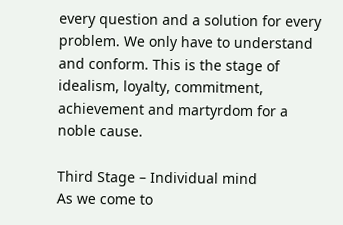every question and a solution for every problem. We only have to understand and conform. This is the stage of idealism, loyalty, commitment, achievement and martyrdom for a noble cause.

Third Stage – Individual mind
As we come to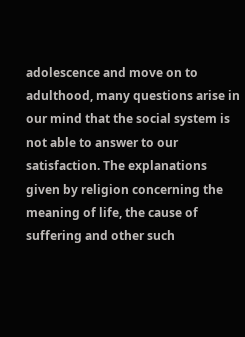adolescence and move on to adulthood, many questions arise in our mind that the social system is not able to answer to our satisfaction. The explanations given by religion concerning the meaning of life, the cause of suffering and other such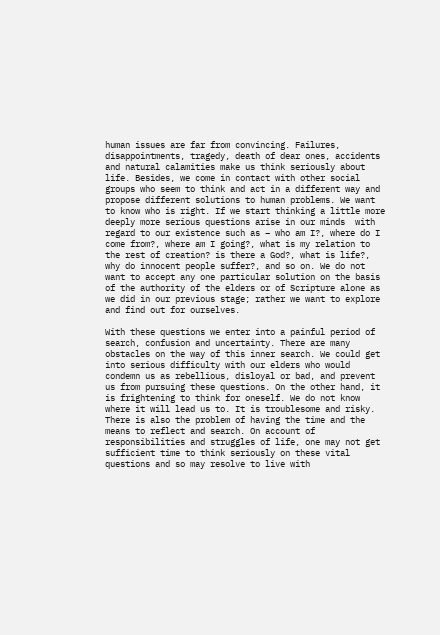human issues are far from convincing. Failures, disappointments, tragedy, death of dear ones, accidents and natural calamities make us think seriously about life. Besides, we come in contact with other social groups who seem to think and act in a different way and propose different solutions to human problems. We want to know who is right. If we start thinking a little more deeply more serious questions arise in our minds  with regard to our existence such as – who am I?, where do I come from?, where am I going?, what is my relation to the rest of creation? is there a God?, what is life?, why do innocent people suffer?, and so on. We do not want to accept any one particular solution on the basis of the authority of the elders or of Scripture alone as we did in our previous stage; rather we want to explore and find out for ourselves.

With these questions we enter into a painful period of search, confusion and uncertainty. There are many obstacles on the way of this inner search. We could get into serious difficulty with our elders who would condemn us as rebellious, disloyal or bad, and prevent us from pursuing these questions. On the other hand, it is frightening to think for oneself. We do not know where it will lead us to. It is troublesome and risky. There is also the problem of having the time and the means to reflect and search. On account of responsibilities and struggles of life, one may not get sufficient time to think seriously on these vital questions and so may resolve to live with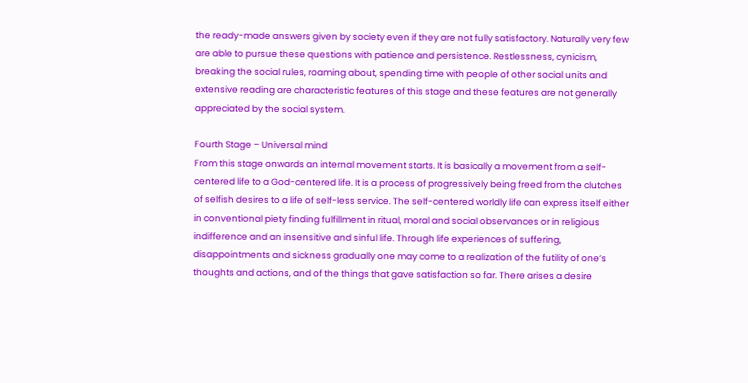the ready-made answers given by society even if they are not fully satisfactory. Naturally very few are able to pursue these questions with patience and persistence. Restlessness, cynicism, breaking the social rules, roaming about, spending time with people of other social units and extensive reading are characteristic features of this stage and these features are not generally appreciated by the social system.

Fourth Stage – Universal mind
From this stage onwards an internal movement starts. It is basically a movement from a self-centered life to a God-centered life. It is a process of progressively being freed from the clutches of selfish desires to a life of self-less service. The self-centered worldly life can express itself either in conventional piety finding fulfillment in ritual, moral and social observances or in religious indifference and an insensitive and sinful life. Through life experiences of suffering, disappointments and sickness gradually one may come to a realization of the futility of one’s thoughts and actions, and of the things that gave satisfaction so far. There arises a desire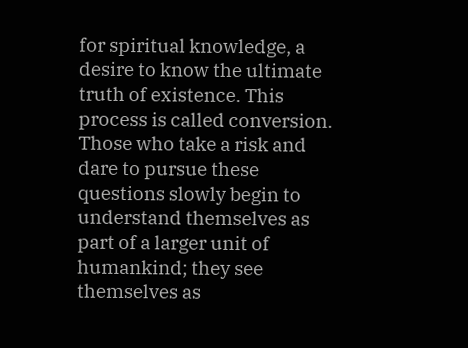for spiritual knowledge, a desire to know the ultimate truth of existence. This process is called conversion. Those who take a risk and dare to pursue these questions slowly begin to understand themselves as part of a larger unit of humankind; they see themselves as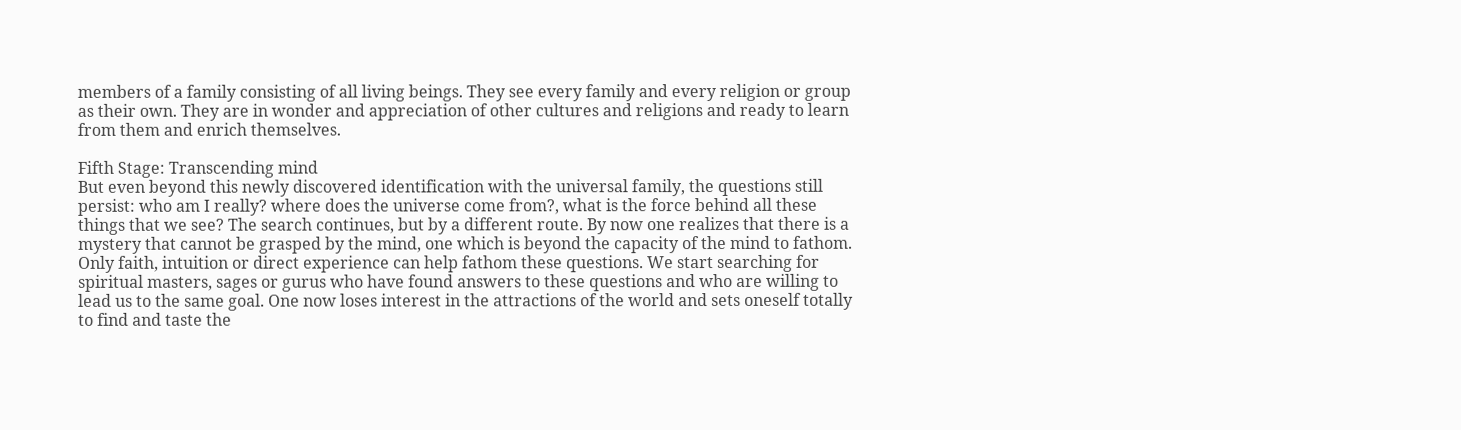members of a family consisting of all living beings. They see every family and every religion or group as their own. They are in wonder and appreciation of other cultures and religions and ready to learn from them and enrich themselves.

Fifth Stage: Transcending mind
But even beyond this newly discovered identification with the universal family, the questions still persist: who am I really? where does the universe come from?, what is the force behind all these things that we see? The search continues, but by a different route. By now one realizes that there is a mystery that cannot be grasped by the mind, one which is beyond the capacity of the mind to fathom. Only faith, intuition or direct experience can help fathom these questions. We start searching for spiritual masters, sages or gurus who have found answers to these questions and who are willing to lead us to the same goal. One now loses interest in the attractions of the world and sets oneself totally to find and taste the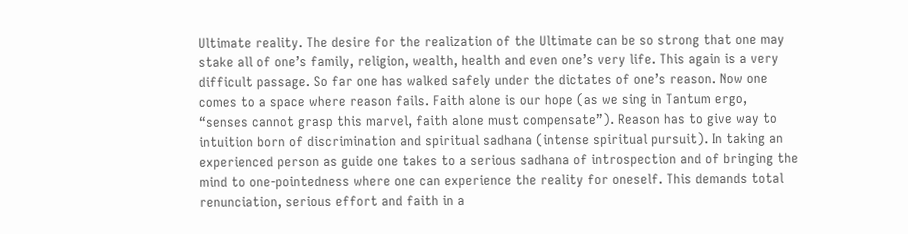Ultimate reality. The desire for the realization of the Ultimate can be so strong that one may stake all of one’s family, religion, wealth, health and even one’s very life. This again is a very difficult passage. So far one has walked safely under the dictates of one’s reason. Now one comes to a space where reason fails. Faith alone is our hope (as we sing in Tantum ergo, “senses cannot grasp this marvel, faith alone must compensate”). Reason has to give way to intuition born of discrimination and spiritual sadhana (intense spiritual pursuit). In taking an experienced person as guide one takes to a serious sadhana of introspection and of bringing the mind to one-pointedness where one can experience the reality for oneself. This demands total renunciation, serious effort and faith in a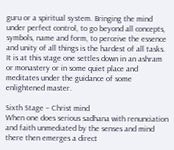guru or a spiritual system. Bringing the mind under perfect control, to go beyond all concepts, symbols, name and form, to perceive the essence and unity of all things is the hardest of all tasks. It is at this stage one settles down in an ashram or monastery or in some quiet place and meditates under the guidance of some enlightened master.

Sixth Stage – Christ mind
When one does serious sadhana with renunciation and faith unmediated by the senses and mind there then emerges a direct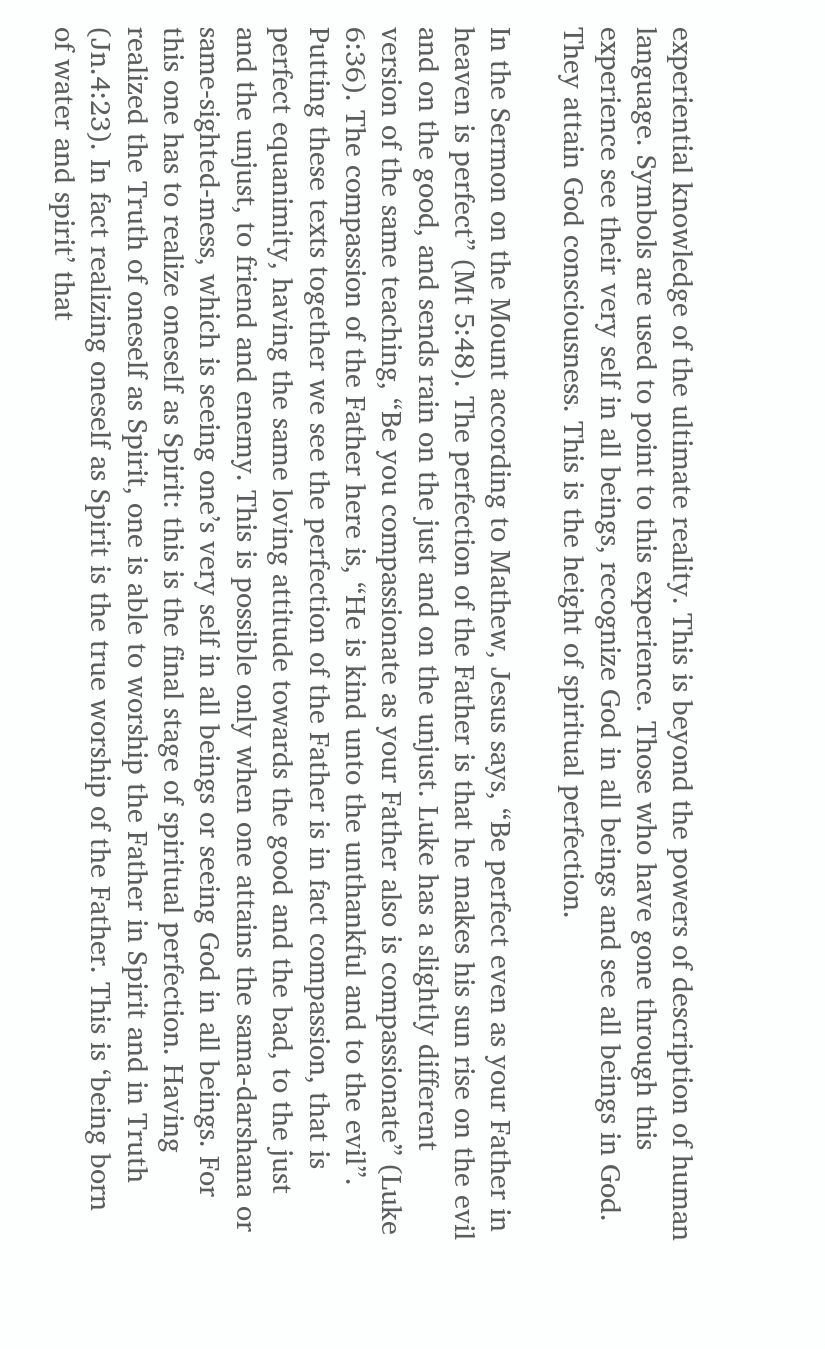experiential knowledge of the ultimate reality. This is beyond the powers of description of human language. Symbols are used to point to this experience. Those who have gone through this experience see their very self in all beings, recognize God in all beings and see all beings in God. They attain God consciousness. This is the height of spiritual perfection.

In the Sermon on the Mount according to Mathew, Jesus says, “Be perfect even as your Father in heaven is perfect” (Mt 5:48). The perfection of the Father is that he makes his sun rise on the evil and on the good, and sends rain on the just and on the unjust. Luke has a slightly different version of the same teaching, “Be you compassionate as your Father also is compassionate” (Luke 6:36). The compassion of the Father here is, “He is kind unto the unthankful and to the evil”. Putting these texts together we see the perfection of the Father is in fact compassion, that is perfect equanimity, having the same loving attitude towards the good and the bad, to the just and the unjust, to friend and enemy. This is possible only when one attains the sama-darshana or same-sighted-mess, which is seeing one’s very self in all beings or seeing God in all beings. For this one has to realize oneself as Spirit: this is the final stage of spiritual perfection. Having realized the Truth of oneself as Spirit, one is able to worship the Father in Spirit and in Truth (Jn.4:23). In fact realizing oneself as Spirit is the true worship of the Father. This is ‘being born of water and spirit’ that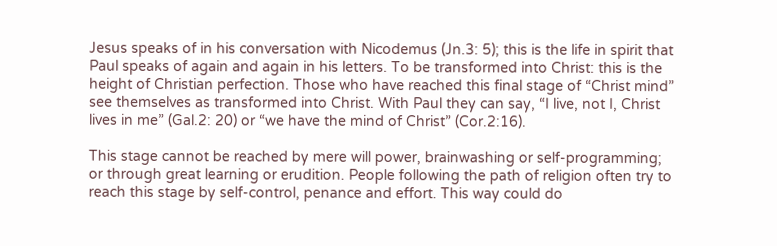Jesus speaks of in his conversation with Nicodemus (Jn.3: 5); this is the life in spirit that Paul speaks of again and again in his letters. To be transformed into Christ: this is the height of Christian perfection. Those who have reached this final stage of “Christ mind” see themselves as transformed into Christ. With Paul they can say, “I live, not I, Christ lives in me” (Gal.2: 20) or “we have the mind of Christ” (Cor.2:16).

This stage cannot be reached by mere will power, brainwashing or self-programming; or through great learning or erudition. People following the path of religion often try to reach this stage by self-control, penance and effort. This way could do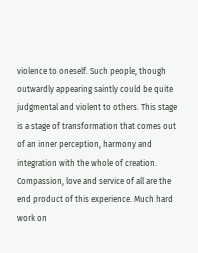violence to oneself. Such people, though outwardly appearing saintly could be quite judgmental and violent to others. This stage is a stage of transformation that comes out of an inner perception, harmony and integration with the whole of creation. Compassion, love and service of all are the end product of this experience. Much hard work on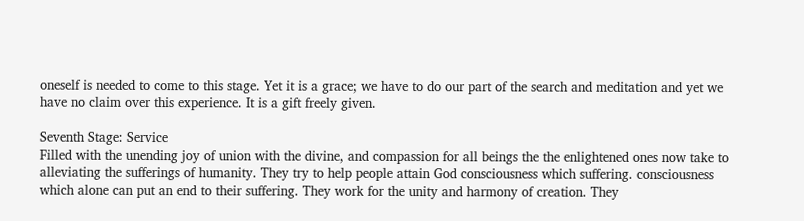oneself is needed to come to this stage. Yet it is a grace; we have to do our part of the search and meditation and yet we have no claim over this experience. It is a gift freely given.

Seventh Stage: Service
Filled with the unending joy of union with the divine, and compassion for all beings the the enlightened ones now take to alleviating the sufferings of humanity. They try to help people attain God consciousness which suffering. consciousness which alone can put an end to their suffering. They work for the unity and harmony of creation. They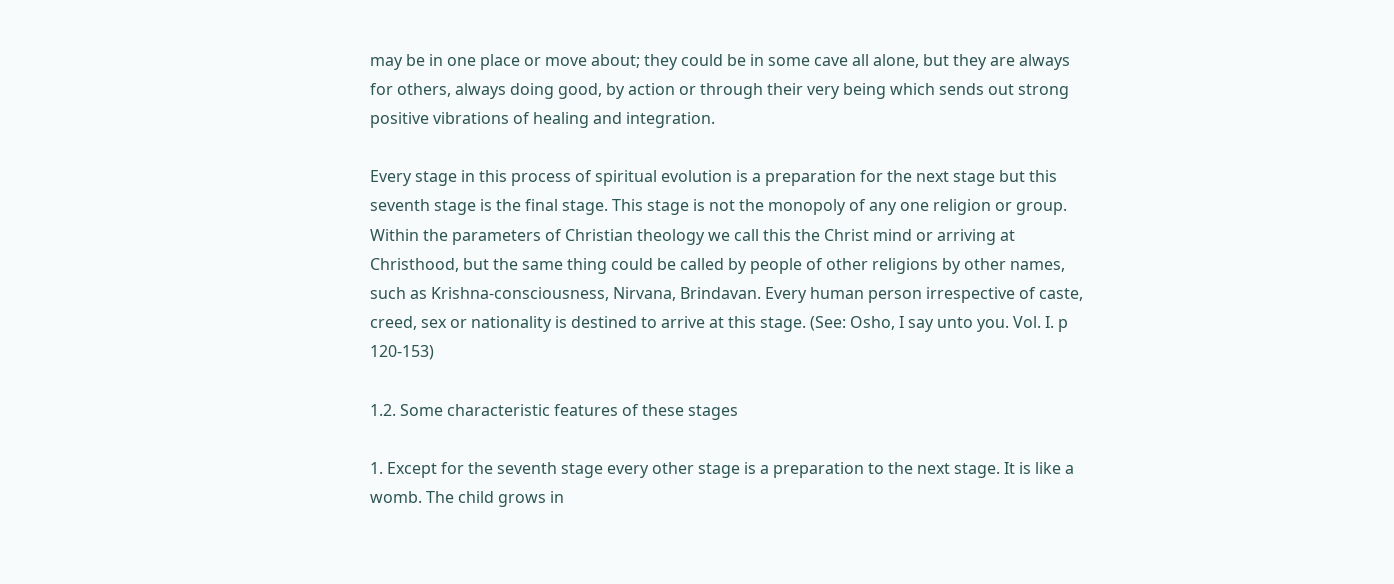may be in one place or move about; they could be in some cave all alone, but they are always for others, always doing good, by action or through their very being which sends out strong positive vibrations of healing and integration.

Every stage in this process of spiritual evolution is a preparation for the next stage but this seventh stage is the final stage. This stage is not the monopoly of any one religion or group. Within the parameters of Christian theology we call this the Christ mind or arriving at Christhood, but the same thing could be called by people of other religions by other names, such as Krishna-consciousness, Nirvana, Brindavan. Every human person irrespective of caste, creed, sex or nationality is destined to arrive at this stage. (See: Osho, I say unto you. Vol. I. p 120-153)

1.2. Some characteristic features of these stages

1. Except for the seventh stage every other stage is a preparation to the next stage. It is like a womb. The child grows in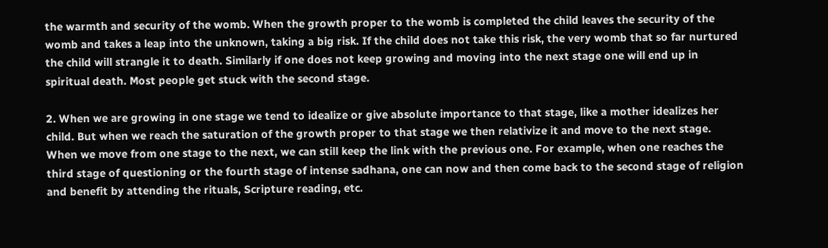the warmth and security of the womb. When the growth proper to the womb is completed the child leaves the security of the womb and takes a leap into the unknown, taking a big risk. If the child does not take this risk, the very womb that so far nurtured the child will strangle it to death. Similarly if one does not keep growing and moving into the next stage one will end up in spiritual death. Most people get stuck with the second stage.

2. When we are growing in one stage we tend to idealize or give absolute importance to that stage, like a mother idealizes her child. But when we reach the saturation of the growth proper to that stage we then relativize it and move to the next stage. When we move from one stage to the next, we can still keep the link with the previous one. For example, when one reaches the third stage of questioning or the fourth stage of intense sadhana, one can now and then come back to the second stage of religion and benefit by attending the rituals, Scripture reading, etc.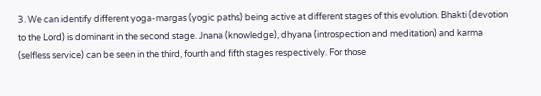3. We can identify different yoga-margas (yogic paths) being active at different stages of this evolution. Bhakti (devotion to the Lord) is dominant in the second stage. Jnana (knowledge), dhyana (introspection and meditation) and karma (selfless service) can be seen in the third, fourth and fifth stages respectively. For those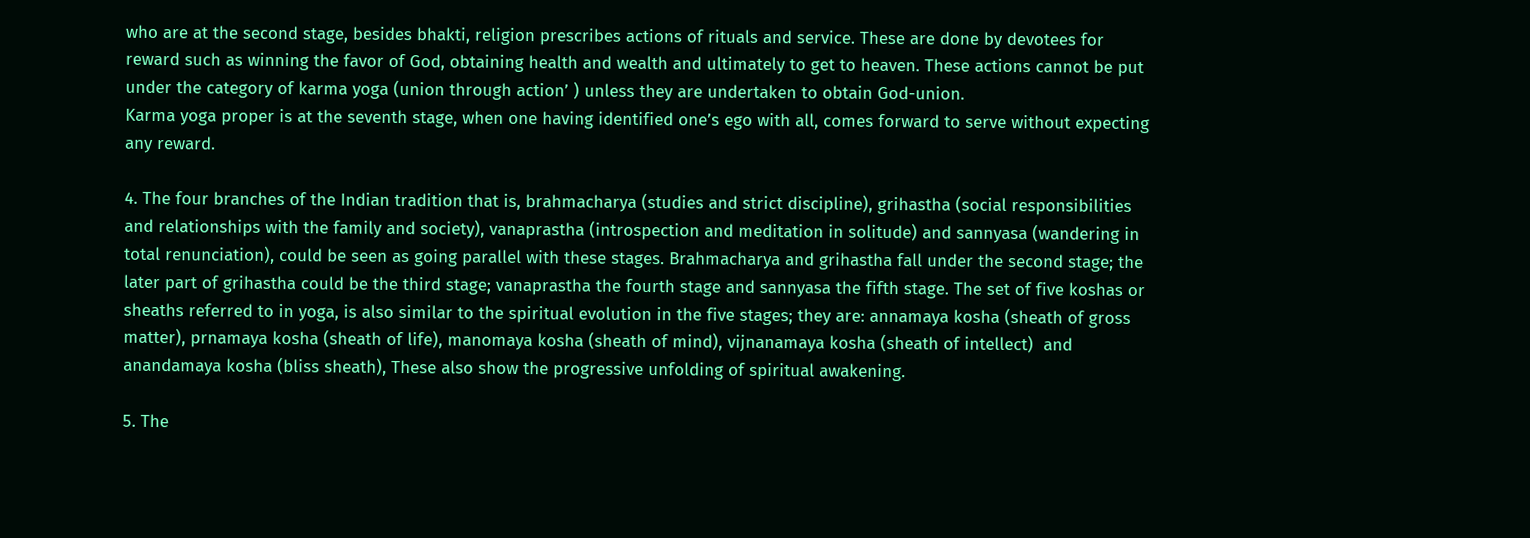who are at the second stage, besides bhakti, religion prescribes actions of rituals and service. These are done by devotees for reward such as winning the favor of God, obtaining health and wealth and ultimately to get to heaven. These actions cannot be put under the category of karma yoga (union through action’ ) unless they are undertaken to obtain God-union.
Karma yoga proper is at the seventh stage, when one having identified one’s ego with all, comes forward to serve without expecting any reward.

4. The four branches of the Indian tradition that is, brahmacharya (studies and strict discipline), grihastha (social responsibilities and relationships with the family and society), vanaprastha (introspection and meditation in solitude) and sannyasa (wandering in total renunciation), could be seen as going parallel with these stages. Brahmacharya and grihastha fall under the second stage; the later part of grihastha could be the third stage; vanaprastha the fourth stage and sannyasa the fifth stage. The set of five koshas or sheaths referred to in yoga, is also similar to the spiritual evolution in the five stages; they are: annamaya kosha (sheath of gross matter), prnamaya kosha (sheath of life), manomaya kosha (sheath of mind), vijnanamaya kosha (sheath of intellect)  and anandamaya kosha (bliss sheath), These also show the progressive unfolding of spiritual awakening.

5. The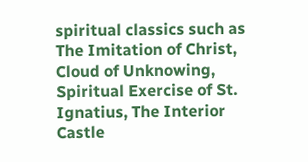spiritual classics such as The Imitation of Christ, Cloud of Unknowing, Spiritual Exercise of St. Ignatius, The Interior Castle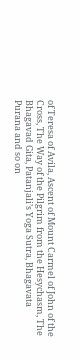of Teresa of Avila, Ascent of Mount Carmel of John of the Cross, The Way of the Pilgrim from the Hesychasm, The Bhagavad Gita, Patanjali’s Yoga Sutra, Bhagavata Purana and so on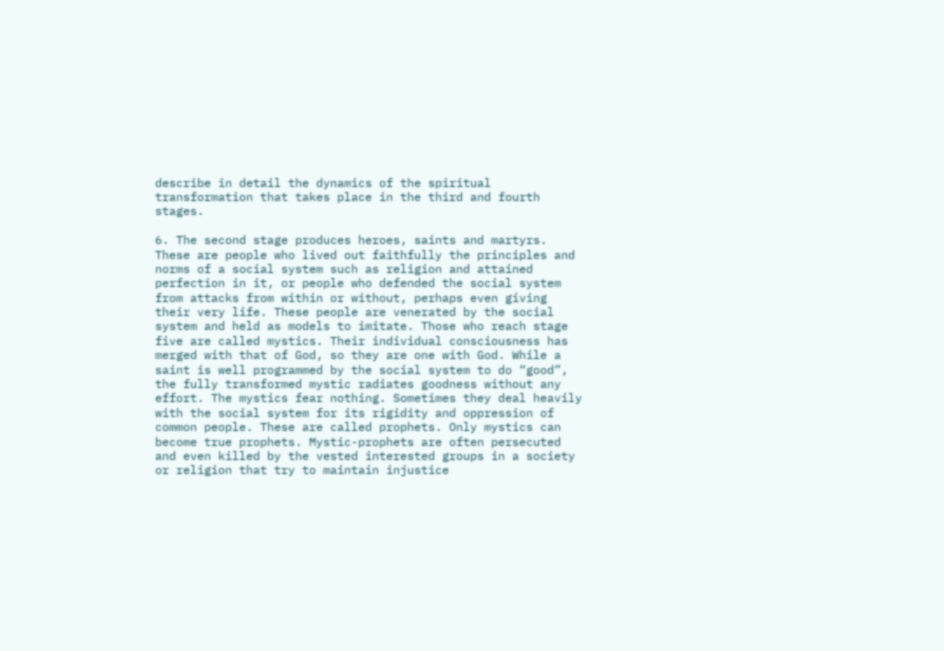describe in detail the dynamics of the spiritual transformation that takes place in the third and fourth stages.

6. The second stage produces heroes, saints and martyrs. These are people who lived out faithfully the principles and norms of a social system such as religion and attained perfection in it, or people who defended the social system from attacks from within or without, perhaps even giving their very life. These people are venerated by the social system and held as models to imitate. Those who reach stage five are called mystics. Their individual consciousness has merged with that of God, so they are one with God. While a saint is well programmed by the social system to do “good”, the fully transformed mystic radiates goodness without any effort. The mystics fear nothing. Sometimes they deal heavily with the social system for its rigidity and oppression of common people. These are called prophets. Only mystics can become true prophets. Mystic-prophets are often persecuted and even killed by the vested interested groups in a society or religion that try to maintain injustice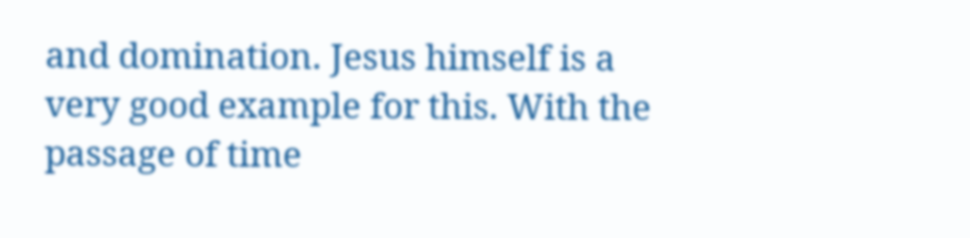and domination. Jesus himself is a very good example for this. With the passage of time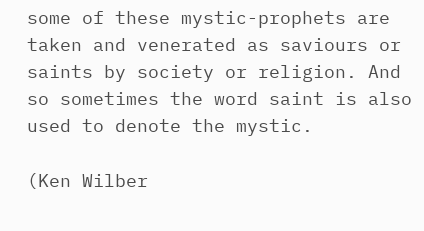some of these mystic-prophets are taken and venerated as saviours or saints by society or religion. And so sometimes the word saint is also used to denote the mystic.

(Ken Wilber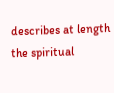describes at length the spiritual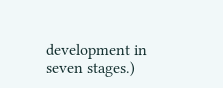development in seven stages.)